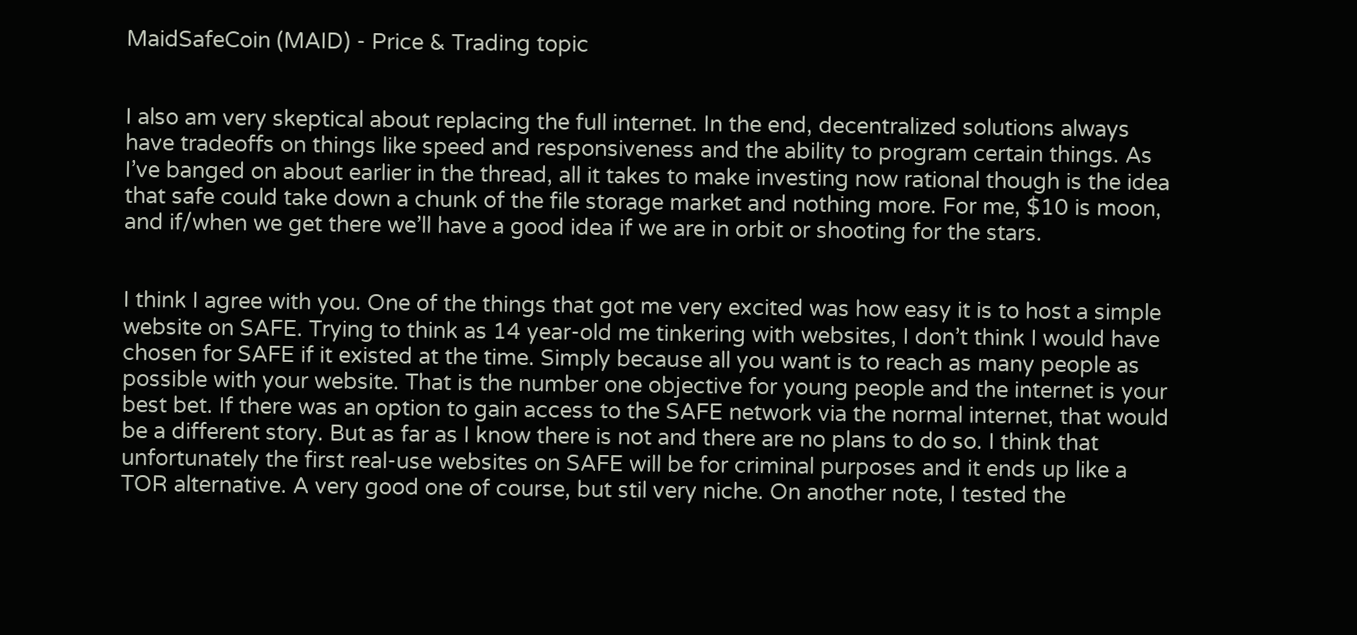MaidSafeCoin (MAID) - Price & Trading topic


I also am very skeptical about replacing the full internet. In the end, decentralized solutions always have tradeoffs on things like speed and responsiveness and the ability to program certain things. As I’ve banged on about earlier in the thread, all it takes to make investing now rational though is the idea that safe could take down a chunk of the file storage market and nothing more. For me, $10 is moon, and if/when we get there we’ll have a good idea if we are in orbit or shooting for the stars.


I think I agree with you. One of the things that got me very excited was how easy it is to host a simple website on SAFE. Trying to think as 14 year-old me tinkering with websites, I don’t think I would have chosen for SAFE if it existed at the time. Simply because all you want is to reach as many people as possible with your website. That is the number one objective for young people and the internet is your best bet. If there was an option to gain access to the SAFE network via the normal internet, that would be a different story. But as far as I know there is not and there are no plans to do so. I think that unfortunately the first real-use websites on SAFE will be for criminal purposes and it ends up like a TOR alternative. A very good one of course, but stil very niche. On another note, I tested the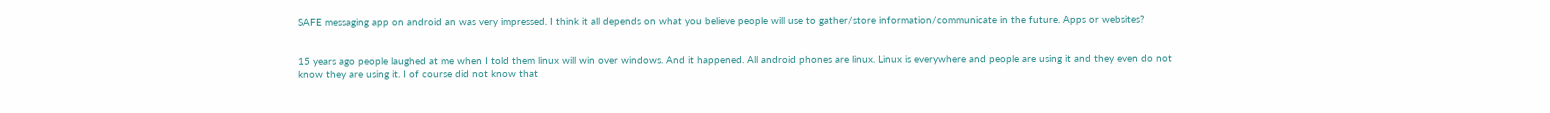SAFE messaging app on android an was very impressed. I think it all depends on what you believe people will use to gather/store information/communicate in the future. Apps or websites?


15 years ago people laughed at me when I told them linux will win over windows. And it happened. All android phones are linux. Linux is everywhere and people are using it and they even do not know they are using it. I of course did not know that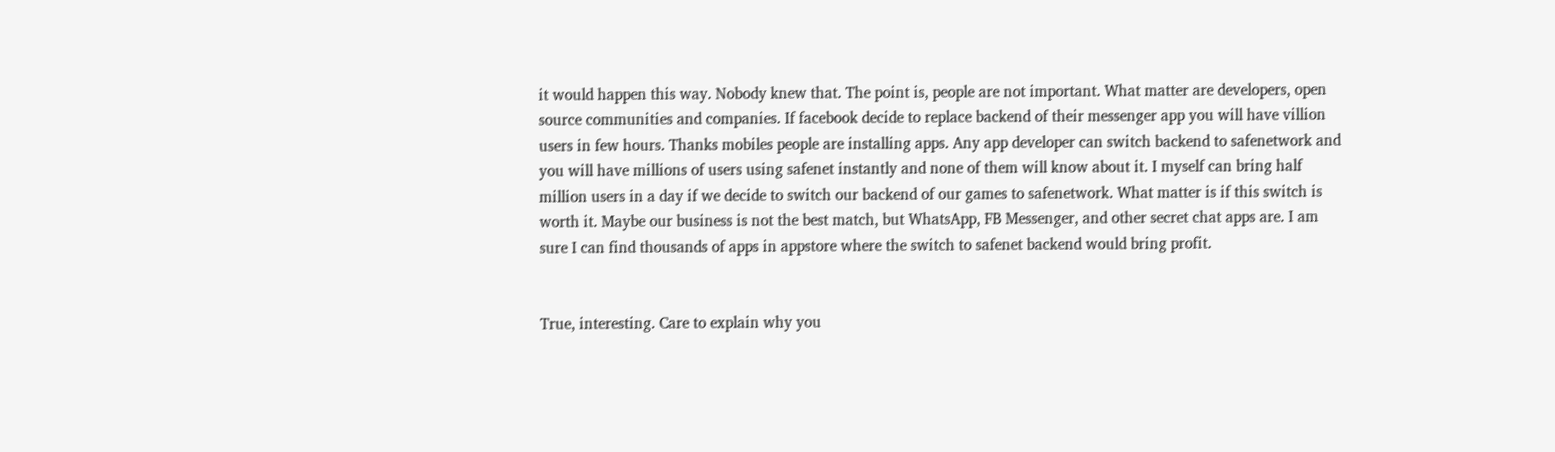it would happen this way. Nobody knew that. The point is, people are not important. What matter are developers, open source communities and companies. If facebook decide to replace backend of their messenger app you will have villion users in few hours. Thanks mobiles people are installing apps. Any app developer can switch backend to safenetwork and you will have millions of users using safenet instantly and none of them will know about it. I myself can bring half million users in a day if we decide to switch our backend of our games to safenetwork. What matter is if this switch is worth it. Maybe our business is not the best match, but WhatsApp, FB Messenger, and other secret chat apps are. I am sure I can find thousands of apps in appstore where the switch to safenet backend would bring profit.


True, interesting. Care to explain why you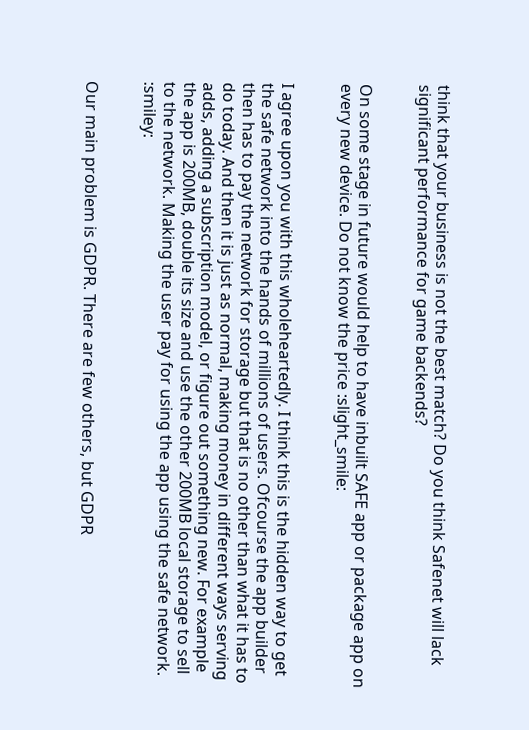think that your business is not the best match? Do you think Safenet will lack significant performance for game backends?


On some stage in future would help to have inbuilt SAFE app or package app on every new device. Do not know the price :slight_smile:


I agree upon you with this wholeheartedly. I think this is the hidden way to get the safe network into the hands of millions of users. Ofcourse the app builder then has to pay the network for storage but that is no other than what it has to do today. And then it is just as normal, making money in different ways serving adds, adding a subscription model, or figure out something new. For example the app is 200MB, double its size and use the other 200MB local storage to sell to the network. Making the user pay for using the app using the safe network. :smiley:


Our main problem is GDPR. There are few others, but GDPR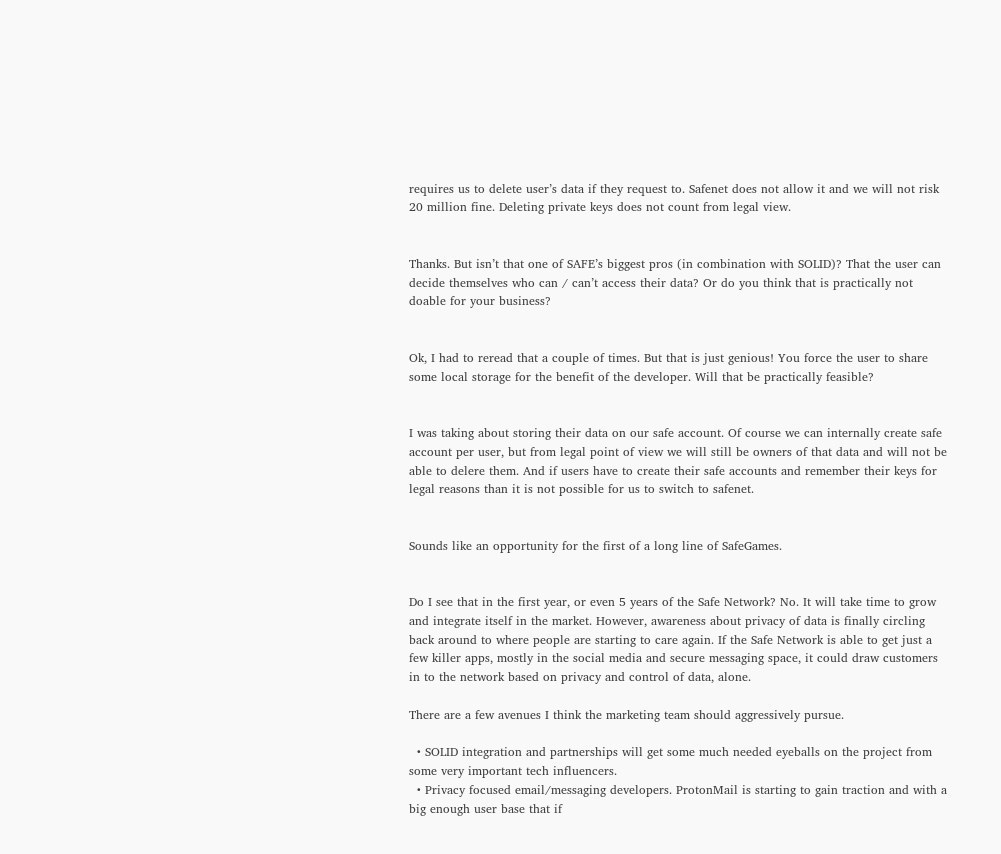requires us to delete user’s data if they request to. Safenet does not allow it and we will not risk 20 million fine. Deleting private keys does not count from legal view.


Thanks. But isn’t that one of SAFE’s biggest pros (in combination with SOLID)? That the user can decide themselves who can / can’t access their data? Or do you think that is practically not doable for your business?


Ok, I had to reread that a couple of times. But that is just genious! You force the user to share some local storage for the benefit of the developer. Will that be practically feasible?


I was taking about storing their data on our safe account. Of course we can internally create safe account per user, but from legal point of view we will still be owners of that data and will not be able to delere them. And if users have to create their safe accounts and remember their keys for legal reasons than it is not possible for us to switch to safenet.


Sounds like an opportunity for the first of a long line of SafeGames.


Do I see that in the first year, or even 5 years of the Safe Network? No. It will take time to grow and integrate itself in the market. However, awareness about privacy of data is finally circling back around to where people are starting to care again. If the Safe Network is able to get just a few killer apps, mostly in the social media and secure messaging space, it could draw customers in to the network based on privacy and control of data, alone.

There are a few avenues I think the marketing team should aggressively pursue.

  • SOLID integration and partnerships will get some much needed eyeballs on the project from some very important tech influencers.
  • Privacy focused email/messaging developers. ProtonMail is starting to gain traction and with a big enough user base that if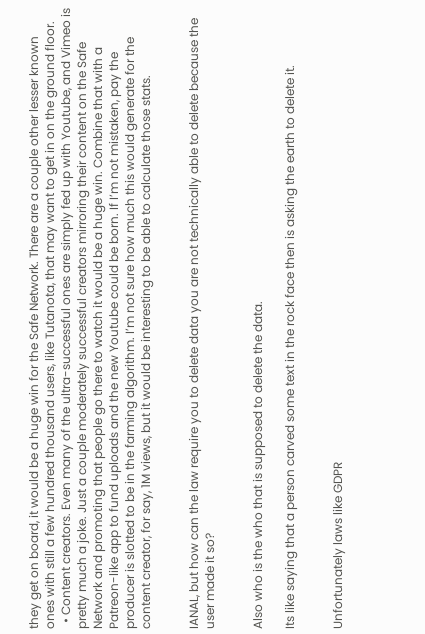they get on board, it would be a huge win for the Safe Network. There are a couple other lesser known ones with still a few hundred thousand users, like Tutanota, that may want to get in on the ground floor.
  • Content creators. Even many of the ultra-successful ones are simply fed up with Youtube, and Vimeo is pretty much a joke. Just a couple moderately successful creators mirroring their content on the Safe Network and promoting that people go there to watch it would be a huge win. Combine that with a Patreon-like app to fund uploads and the new Youtube could be born. If I’m not mistaken, pay the producer is slotted to be in the farming algorithm. I’m not sure how much this would generate for the content creator, for say, 1M views, but it would be interesting to be able to calculate those stats.


IANAL, but how can the law require you to delete data you are not technically able to delete because the user made it so?


Also who is the who that is supposed to delete the data.

Its like saying that a person carved some text in the rock face then is asking the earth to delete it.


Unfortunately laws like GDPR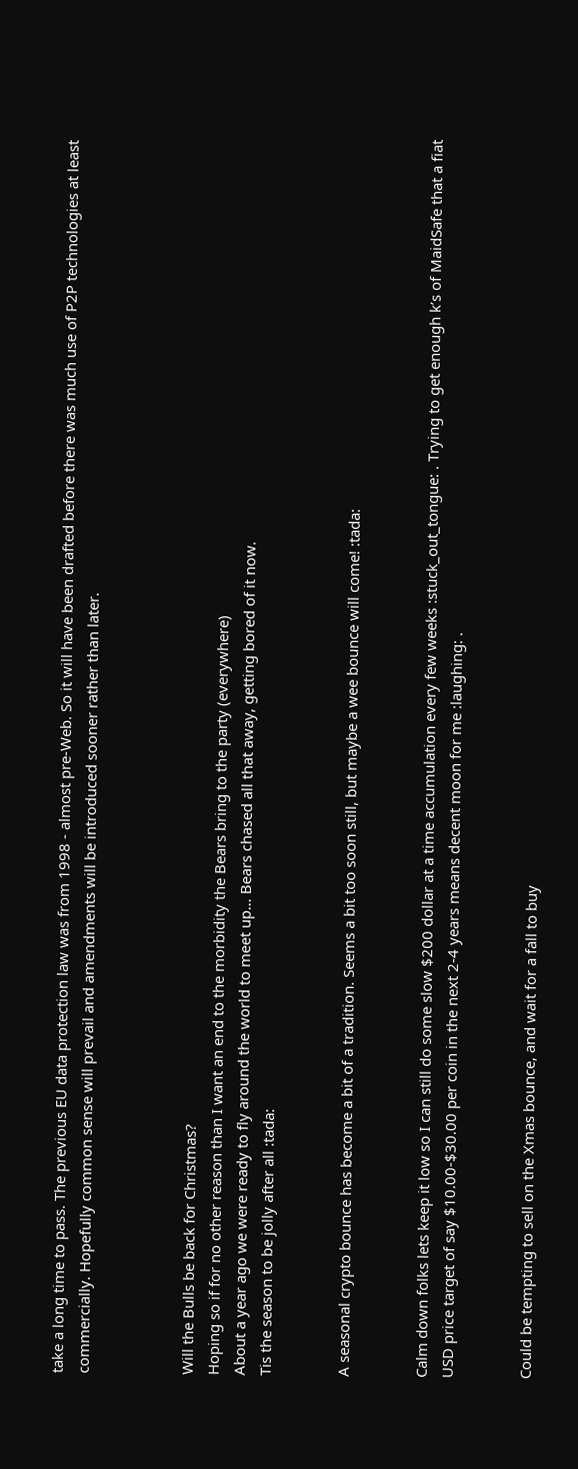take a long time to pass. The previous EU data protection law was from 1998 - almost pre-Web. So it will have been drafted before there was much use of P2P technologies at least commercially. Hopefully common sense will prevail and amendments will be introduced sooner rather than later.



Will the Bulls be back for Christmas?
Hoping so if for no other reason than I want an end to the morbidity the Bears bring to the party (everywhere)
About a year ago we were ready to fly around the world to meet up… Bears chased all that away, getting bored of it now.
Tis the season to be jolly after all :tada:


A seasonal crypto bounce has become a bit of a tradition. Seems a bit too soon still, but maybe a wee bounce will come! :tada:


Calm down folks lets keep it low so I can still do some slow $200 dollar at a time accumulation every few weeks :stuck_out_tongue: . Trying to get enough k’s of MaidSafe that a fiat USD price target of say $10.00-$30.00 per coin in the next 2-4 years means decent moon for me :laughing: .


Could be tempting to sell on the Xmas bounce, and wait for a fall to buy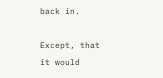back in.

Except, that it would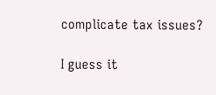complicate tax issues?

I guess it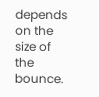depends on the size of the bounce.